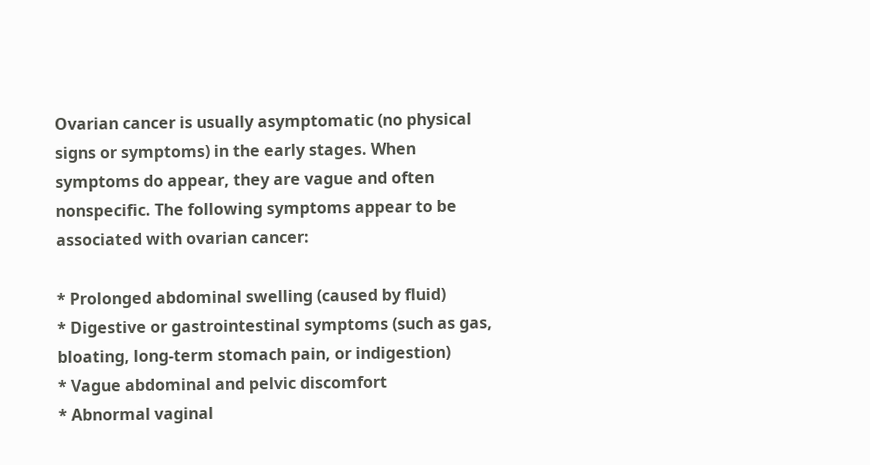Ovarian cancer is usually asymptomatic (no physical signs or symptoms) in the early stages. When symptoms do appear, they are vague and often nonspecific. The following symptoms appear to be associated with ovarian cancer:

* Prolonged abdominal swelling (caused by fluid)
* Digestive or gastrointestinal symptoms (such as gas, bloating, long-term stomach pain, or indigestion)
* Vague abdominal and pelvic discomfort
* Abnormal vaginal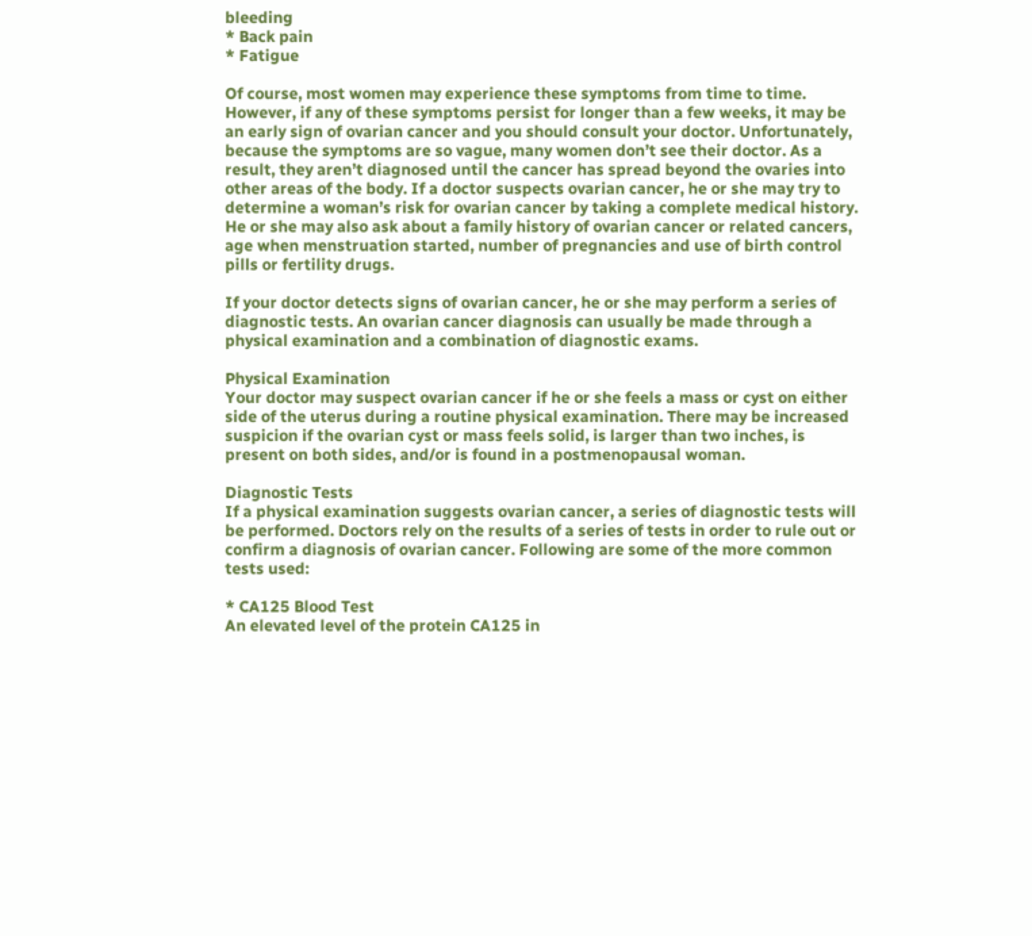bleeding
* Back pain
* Fatigue

Of course, most women may experience these symptoms from time to time. However, if any of these symptoms persist for longer than a few weeks, it may be an early sign of ovarian cancer and you should consult your doctor. Unfortunately, because the symptoms are so vague, many women don’t see their doctor. As a result, they aren’t diagnosed until the cancer has spread beyond the ovaries into other areas of the body. If a doctor suspects ovarian cancer, he or she may try to determine a woman’s risk for ovarian cancer by taking a complete medical history. He or she may also ask about a family history of ovarian cancer or related cancers, age when menstruation started, number of pregnancies and use of birth control pills or fertility drugs.

If your doctor detects signs of ovarian cancer, he or she may perform a series of diagnostic tests. An ovarian cancer diagnosis can usually be made through a physical examination and a combination of diagnostic exams.

Physical Examination
Your doctor may suspect ovarian cancer if he or she feels a mass or cyst on either side of the uterus during a routine physical examination. There may be increased suspicion if the ovarian cyst or mass feels solid, is larger than two inches, is present on both sides, and/or is found in a postmenopausal woman.

Diagnostic Tests
If a physical examination suggests ovarian cancer, a series of diagnostic tests will be performed. Doctors rely on the results of a series of tests in order to rule out or confirm a diagnosis of ovarian cancer. Following are some of the more common tests used:

* CA125 Blood Test
An elevated level of the protein CA125 in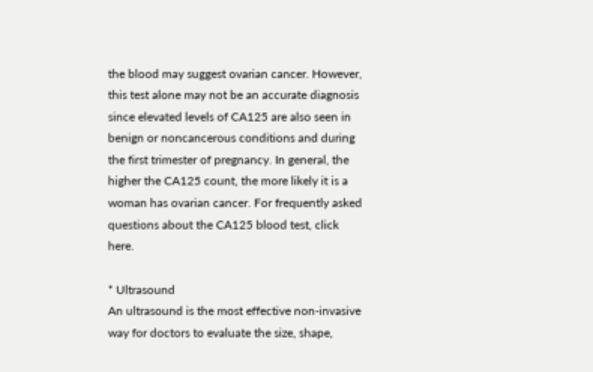the blood may suggest ovarian cancer. However, this test alone may not be an accurate diagnosis since elevated levels of CA125 are also seen in benign or noncancerous conditions and during the first trimester of pregnancy. In general, the higher the CA125 count, the more likely it is a woman has ovarian cancer. For frequently asked questions about the CA125 blood test, click here.

* Ultrasound
An ultrasound is the most effective non-invasive way for doctors to evaluate the size, shape,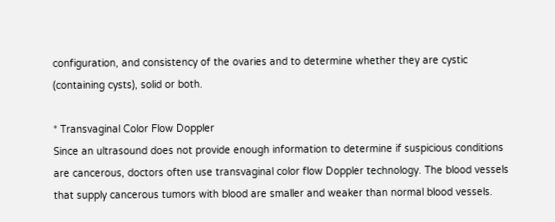configuration, and consistency of the ovaries and to determine whether they are cystic (containing cysts), solid or both.

* Transvaginal Color Flow Doppler
Since an ultrasound does not provide enough information to determine if suspicious conditions are cancerous, doctors often use transvaginal color flow Doppler technology. The blood vessels that supply cancerous tumors with blood are smaller and weaker than normal blood vessels.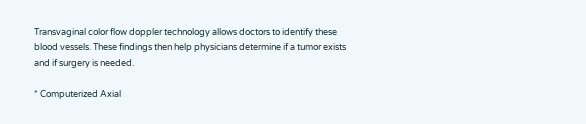Transvaginal color flow doppler technology allows doctors to identify these blood vessels. These findings then help physicians determine if a tumor exists and if surgery is needed.

* Computerized Axial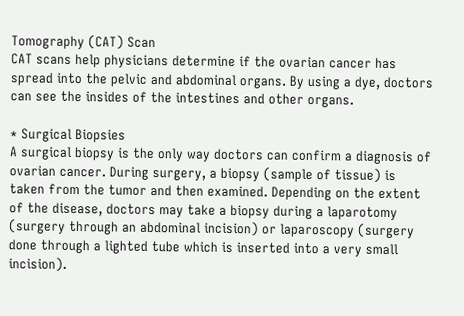Tomography (CAT) Scan
CAT scans help physicians determine if the ovarian cancer has spread into the pelvic and abdominal organs. By using a dye, doctors can see the insides of the intestines and other organs.

* Surgical Biopsies
A surgical biopsy is the only way doctors can confirm a diagnosis of ovarian cancer. During surgery, a biopsy (sample of tissue) is taken from the tumor and then examined. Depending on the extent of the disease, doctors may take a biopsy during a laparotomy (surgery through an abdominal incision) or laparoscopy (surgery done through a lighted tube which is inserted into a very small incision).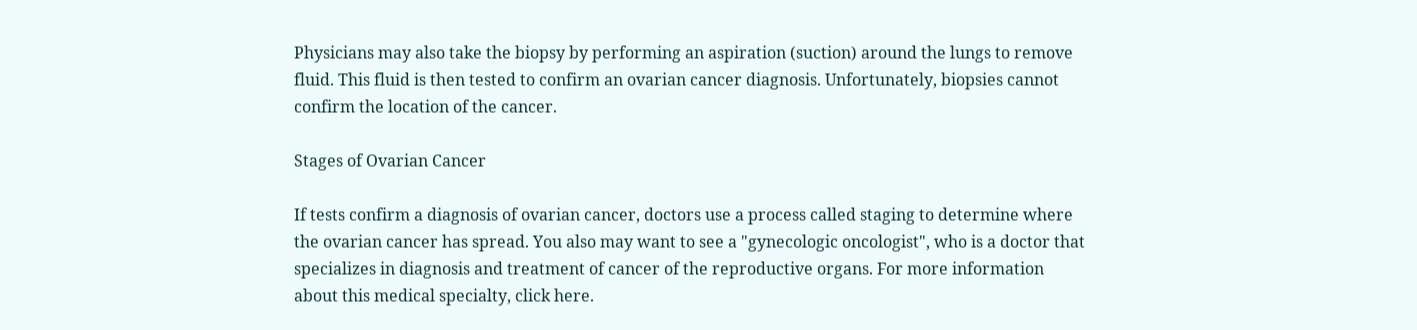Physicians may also take the biopsy by performing an aspiration (suction) around the lungs to remove fluid. This fluid is then tested to confirm an ovarian cancer diagnosis. Unfortunately, biopsies cannot confirm the location of the cancer.

Stages of Ovarian Cancer

If tests confirm a diagnosis of ovarian cancer, doctors use a process called staging to determine where the ovarian cancer has spread. You also may want to see a "gynecologic oncologist", who is a doctor that specializes in diagnosis and treatment of cancer of the reproductive organs. For more information about this medical specialty, click here.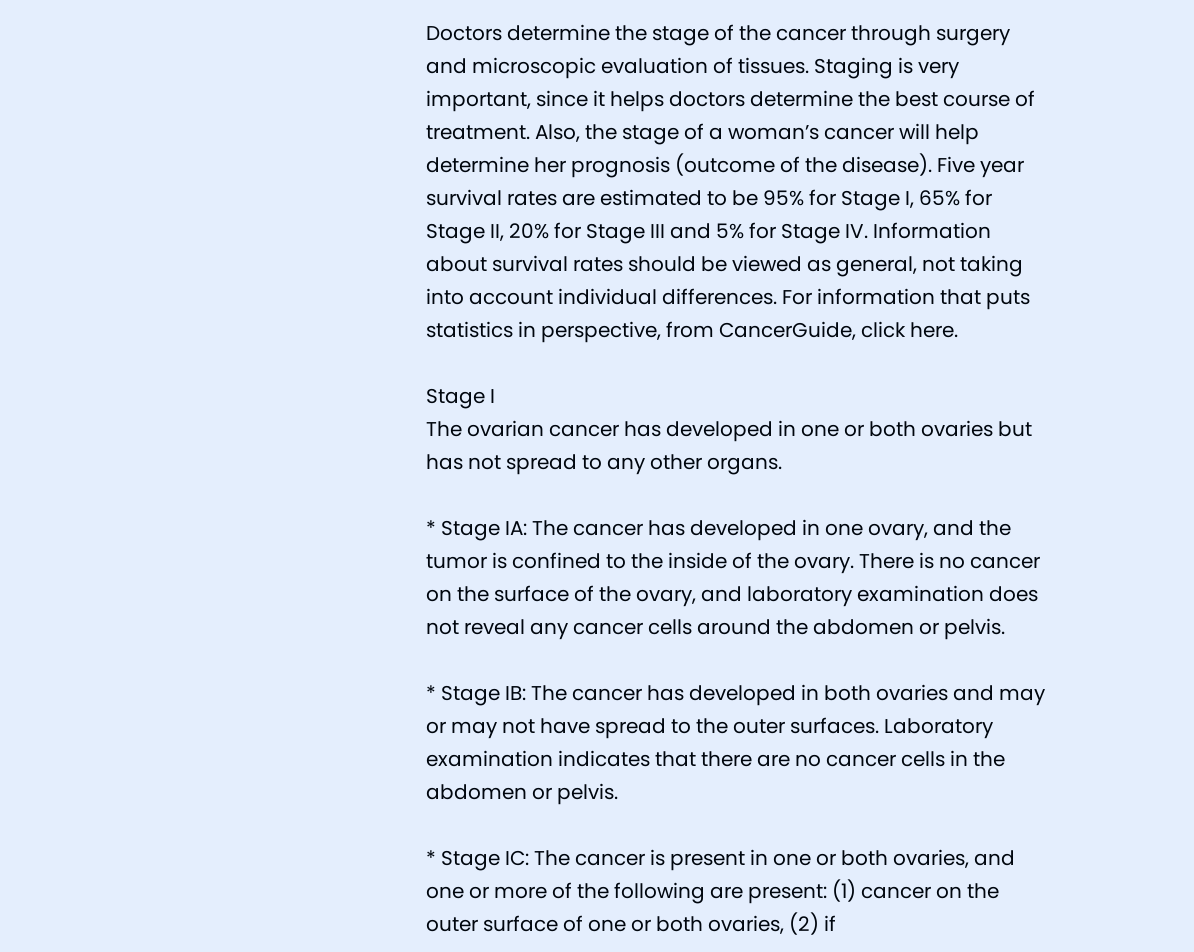Doctors determine the stage of the cancer through surgery and microscopic evaluation of tissues. Staging is very important, since it helps doctors determine the best course of treatment. Also, the stage of a woman’s cancer will help determine her prognosis (outcome of the disease). Five year survival rates are estimated to be 95% for Stage I, 65% for Stage II, 20% for Stage III and 5% for Stage IV. Information about survival rates should be viewed as general, not taking into account individual differences. For information that puts statistics in perspective, from CancerGuide, click here.

Stage I
The ovarian cancer has developed in one or both ovaries but has not spread to any other organs.

* Stage IA: The cancer has developed in one ovary, and the tumor is confined to the inside of the ovary. There is no cancer on the surface of the ovary, and laboratory examination does not reveal any cancer cells around the abdomen or pelvis.

* Stage IB: The cancer has developed in both ovaries and may or may not have spread to the outer surfaces. Laboratory examination indicates that there are no cancer cells in the abdomen or pelvis.

* Stage IC: The cancer is present in one or both ovaries, and one or more of the following are present: (1) cancer on the outer surface of one or both ovaries, (2) if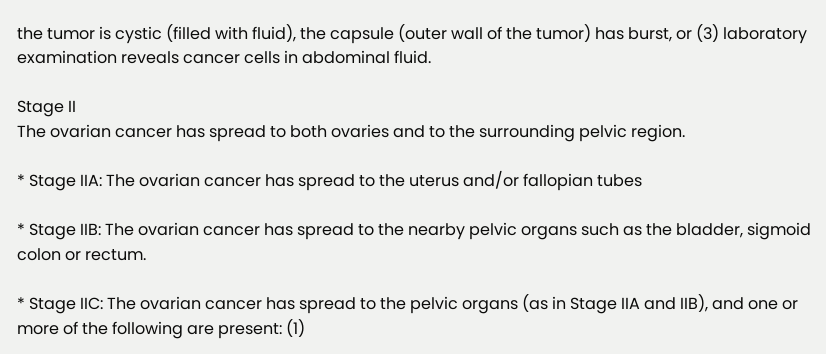the tumor is cystic (filled with fluid), the capsule (outer wall of the tumor) has burst, or (3) laboratory examination reveals cancer cells in abdominal fluid.

Stage II
The ovarian cancer has spread to both ovaries and to the surrounding pelvic region.

* Stage IIA: The ovarian cancer has spread to the uterus and/or fallopian tubes

* Stage IIB: The ovarian cancer has spread to the nearby pelvic organs such as the bladder, sigmoid colon or rectum.

* Stage IIC: The ovarian cancer has spread to the pelvic organs (as in Stage IIA and IIB), and one or more of the following are present: (1)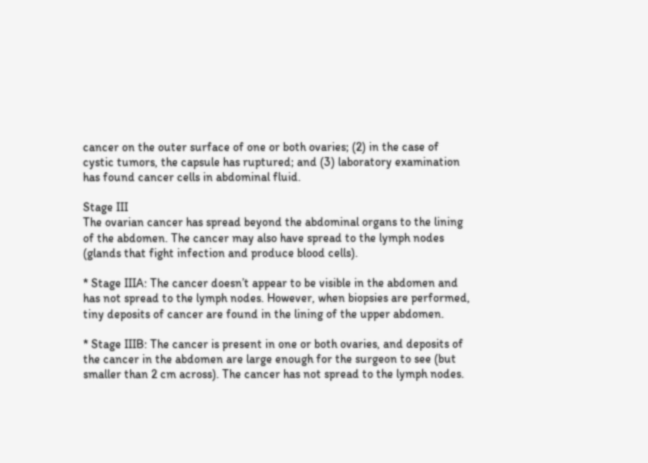cancer on the outer surface of one or both ovaries; (2) in the case of cystic tumors, the capsule has ruptured; and (3) laboratory examination has found cancer cells in abdominal fluid.

Stage III
The ovarian cancer has spread beyond the abdominal organs to the lining of the abdomen. The cancer may also have spread to the lymph nodes (glands that fight infection and produce blood cells).

* Stage IIIA: The cancer doesn’t appear to be visible in the abdomen and has not spread to the lymph nodes. However, when biopsies are performed, tiny deposits of cancer are found in the lining of the upper abdomen.

* Stage IIIB: The cancer is present in one or both ovaries, and deposits of the cancer in the abdomen are large enough for the surgeon to see (but smaller than 2 cm across). The cancer has not spread to the lymph nodes.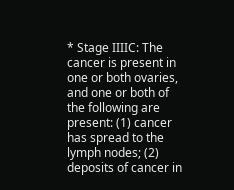* Stage IIIIC: The cancer is present in one or both ovaries, and one or both of the following are present: (1) cancer has spread to the lymph nodes; (2) deposits of cancer in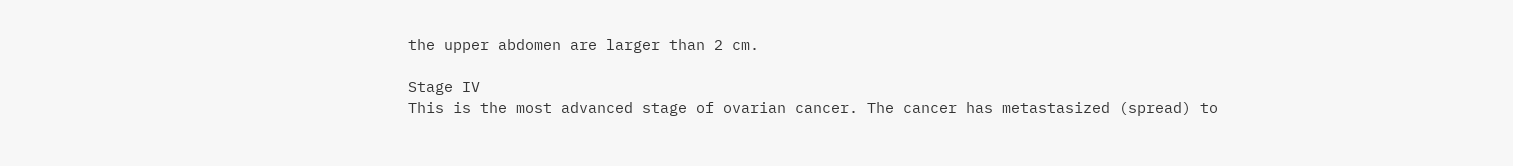the upper abdomen are larger than 2 cm.

Stage IV
This is the most advanced stage of ovarian cancer. The cancer has metastasized (spread) to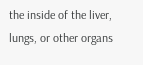the inside of the liver, lungs, or other organs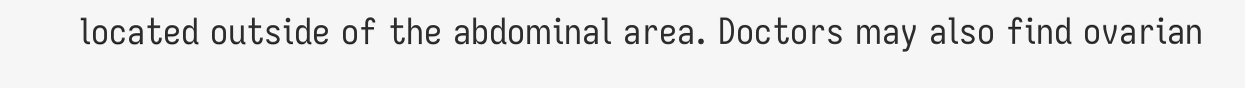located outside of the abdominal area. Doctors may also find ovarian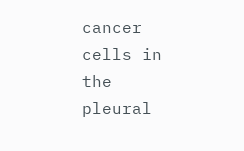cancer cells in the pleural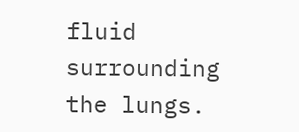fluid surrounding the lungs.